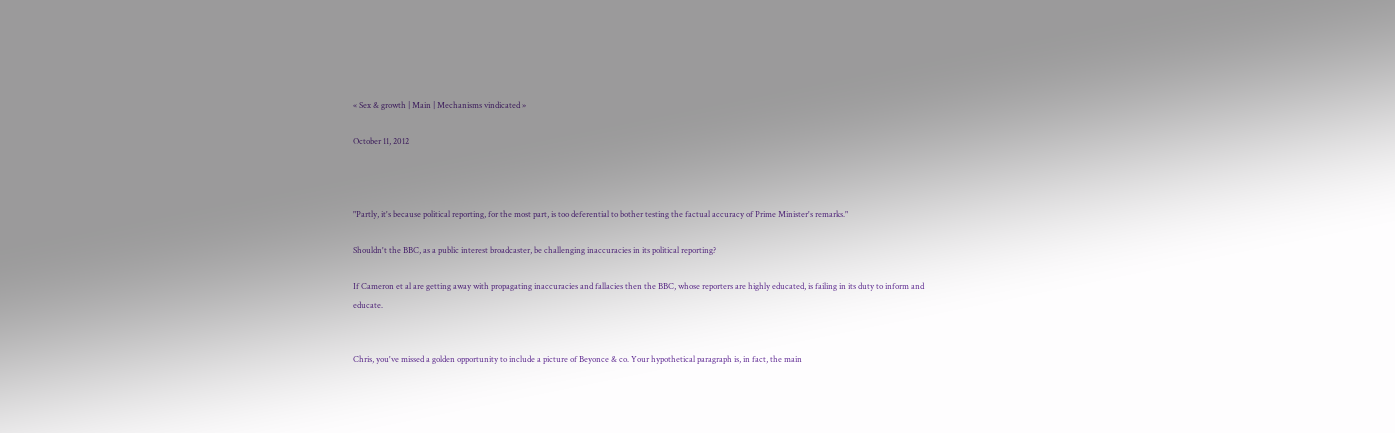« Sex & growth | Main | Mechanisms vindicated »

October 11, 2012



"Partly, it's because political reporting, for the most part, is too deferential to bother testing the factual accuracy of Prime Minister's remarks."

Shouldn't the BBC, as a public interest broadcaster, be challenging inaccuracies in its political reporting?

If Cameron et al are getting away with propagating inaccuracies and fallacies then the BBC, whose reporters are highly educated, is failing in its duty to inform and educate.


Chris, you've missed a golden opportunity to include a picture of Beyonce & co. Your hypothetical paragraph is, in fact, the main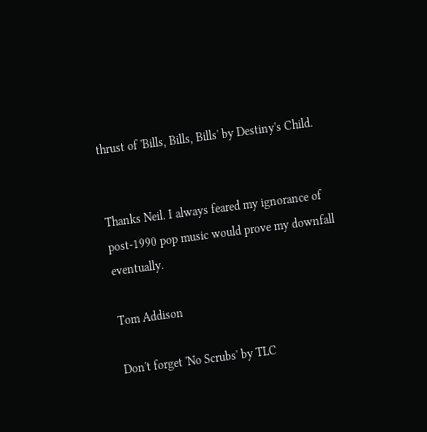thrust of 'Bills, Bills, Bills' by Destiny's Child.


Thanks Neil. I always feared my ignorance of post-1990 pop music would prove my downfall eventually.

Tom Addison

Don't forget 'No Scrubs' by TLC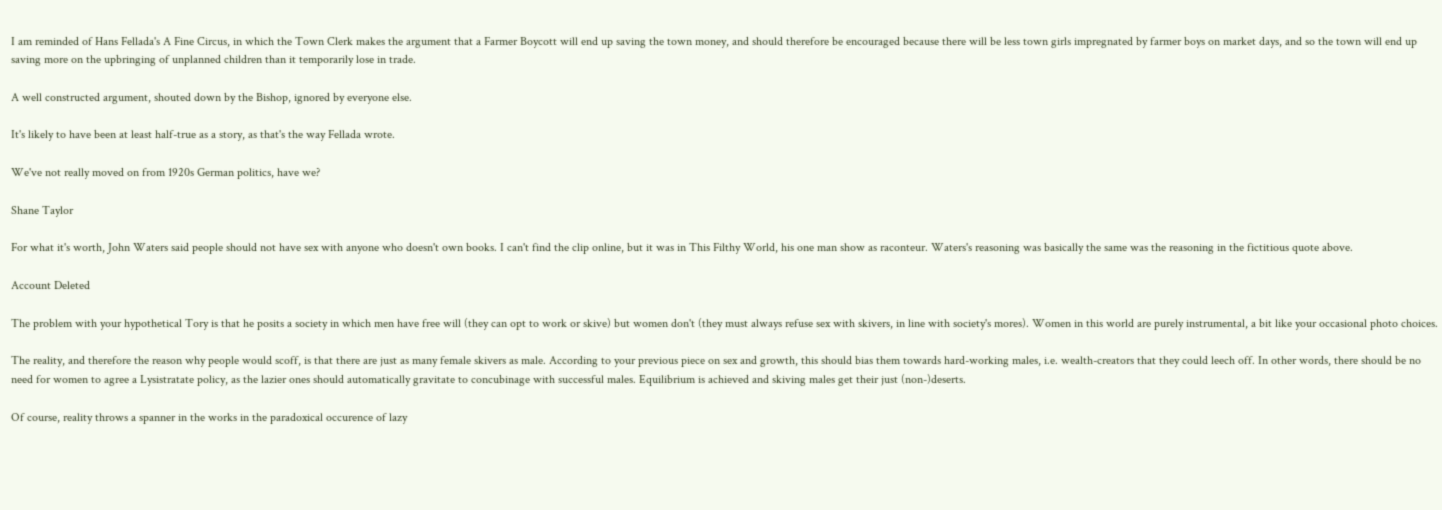I am reminded of Hans Fellada's A Fine Circus, in which the Town Clerk makes the argument that a Farmer Boycott will end up saving the town money, and should therefore be encouraged because there will be less town girls impregnated by farmer boys on market days, and so the town will end up saving more on the upbringing of unplanned children than it temporarily lose in trade.

A well constructed argument, shouted down by the Bishop, ignored by everyone else.

It's likely to have been at least half-true as a story, as that's the way Fellada wrote.

We've not really moved on from 1920s German politics, have we?

Shane Taylor

For what it's worth, John Waters said people should not have sex with anyone who doesn't own books. I can't find the clip online, but it was in This Filthy World, his one man show as raconteur. Waters's reasoning was basically the same was the reasoning in the fictitious quote above.

Account Deleted

The problem with your hypothetical Tory is that he posits a society in which men have free will (they can opt to work or skive) but women don't (they must always refuse sex with skivers, in line with society's mores). Women in this world are purely instrumental, a bit like your occasional photo choices.

The reality, and therefore the reason why people would scoff, is that there are just as many female skivers as male. According to your previous piece on sex and growth, this should bias them towards hard-working males, i.e. wealth-creators that they could leech off. In other words, there should be no need for women to agree a Lysistratate policy, as the lazier ones should automatically gravitate to concubinage with successful males. Equilibrium is achieved and skiving males get their just (non-)deserts.

Of course, reality throws a spanner in the works in the paradoxical occurence of lazy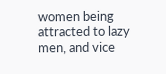women being attracted to lazy men, and vice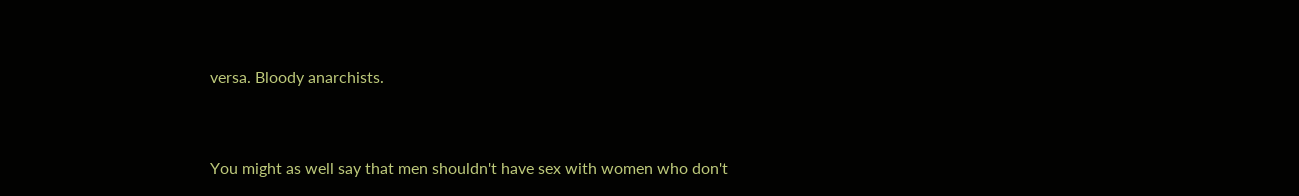versa. Bloody anarchists.


You might as well say that men shouldn't have sex with women who don't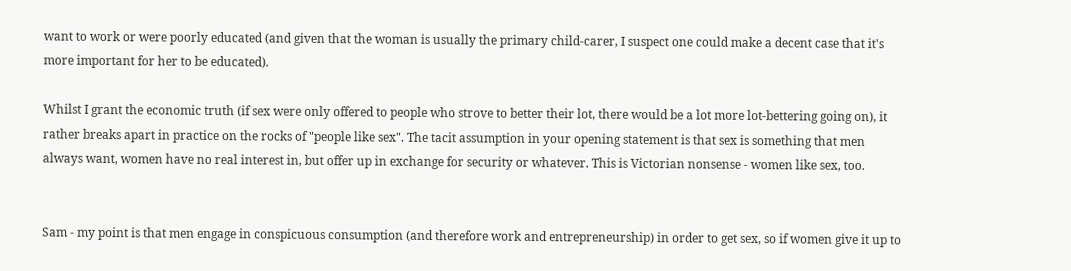want to work or were poorly educated (and given that the woman is usually the primary child-carer, I suspect one could make a decent case that it's more important for her to be educated).

Whilst I grant the economic truth (if sex were only offered to people who strove to better their lot, there would be a lot more lot-bettering going on), it rather breaks apart in practice on the rocks of "people like sex". The tacit assumption in your opening statement is that sex is something that men always want, women have no real interest in, but offer up in exchange for security or whatever. This is Victorian nonsense - women like sex, too.


Sam - my point is that men engage in conspicuous consumption (and therefore work and entrepreneurship) in order to get sex, so if women give it up to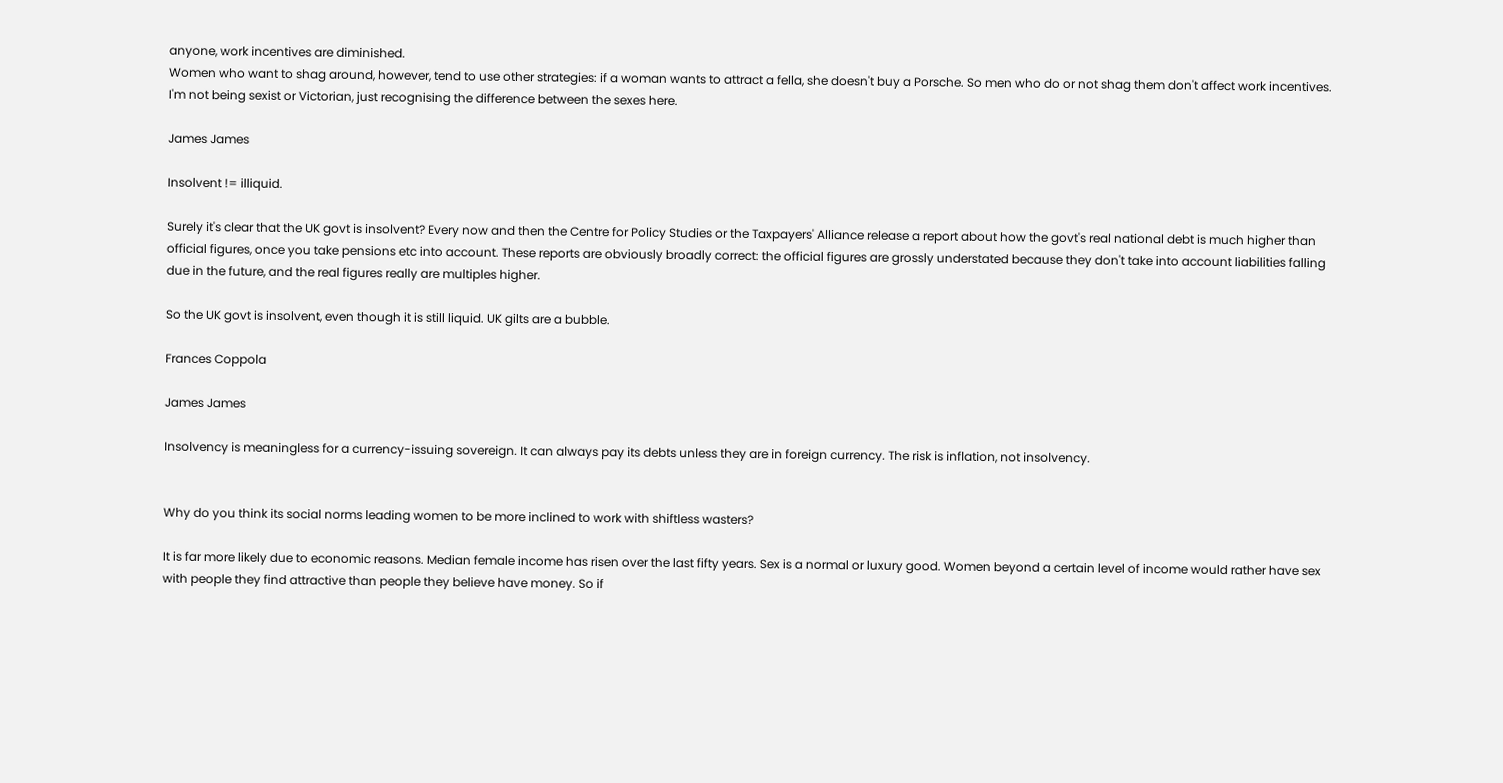anyone, work incentives are diminished.
Women who want to shag around, however, tend to use other strategies: if a woman wants to attract a fella, she doesn't buy a Porsche. So men who do or not shag them don't affect work incentives.
I'm not being sexist or Victorian, just recognising the difference between the sexes here.

James James

Insolvent != illiquid.

Surely it's clear that the UK govt is insolvent? Every now and then the Centre for Policy Studies or the Taxpayers' Alliance release a report about how the govt's real national debt is much higher than official figures, once you take pensions etc into account. These reports are obviously broadly correct: the official figures are grossly understated because they don't take into account liabilities falling due in the future, and the real figures really are multiples higher.

So the UK govt is insolvent, even though it is still liquid. UK gilts are a bubble.

Frances Coppola

James James

Insolvency is meaningless for a currency-issuing sovereign. It can always pay its debts unless they are in foreign currency. The risk is inflation, not insolvency.


Why do you think its social norms leading women to be more inclined to work with shiftless wasters?

It is far more likely due to economic reasons. Median female income has risen over the last fifty years. Sex is a normal or luxury good. Women beyond a certain level of income would rather have sex with people they find attractive than people they believe have money. So if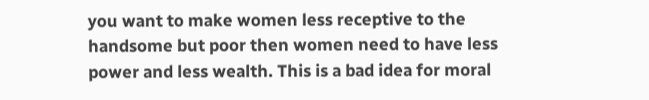you want to make women less receptive to the handsome but poor then women need to have less power and less wealth. This is a bad idea for moral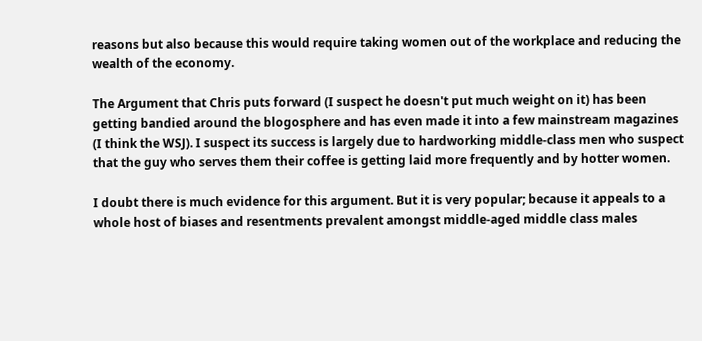reasons but also because this would require taking women out of the workplace and reducing the wealth of the economy.

The Argument that Chris puts forward (I suspect he doesn't put much weight on it) has been getting bandied around the blogosphere and has even made it into a few mainstream magazines (I think the WSJ). I suspect its success is largely due to hardworking middle-class men who suspect that the guy who serves them their coffee is getting laid more frequently and by hotter women.

I doubt there is much evidence for this argument. But it is very popular; because it appeals to a whole host of biases and resentments prevalent amongst middle-aged middle class males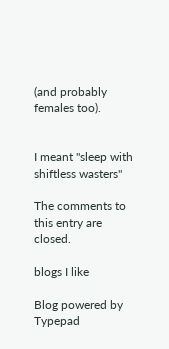(and probably females too).


I meant "sleep with shiftless wasters"

The comments to this entry are closed.

blogs I like

Blog powered by Typepad